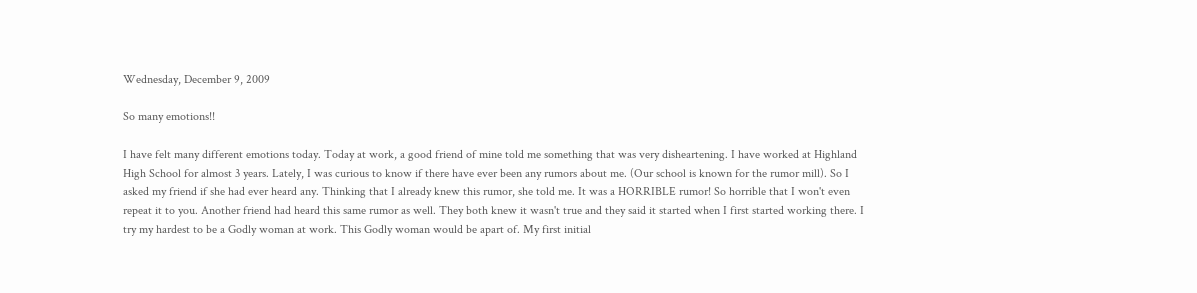Wednesday, December 9, 2009

So many emotions!!

I have felt many different emotions today. Today at work, a good friend of mine told me something that was very disheartening. I have worked at Highland High School for almost 3 years. Lately, I was curious to know if there have ever been any rumors about me. (Our school is known for the rumor mill). So I asked my friend if she had ever heard any. Thinking that I already knew this rumor, she told me. It was a HORRIBLE rumor! So horrible that I won't even repeat it to you. Another friend had heard this same rumor as well. They both knew it wasn't true and they said it started when I first started working there. I try my hardest to be a Godly woman at work. This Godly woman would be apart of. My first initial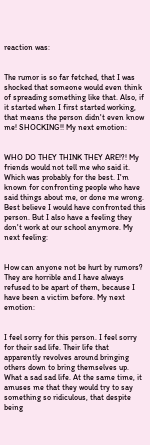reaction was:


The rumor is so far fetched, that I was shocked that someone would even think of spreading something like that. Also, if it started when I first started working, that means the person didn't even know me! SHOCKING!! My next emotion:


WHO DO THEY THINK THEY ARE!?! My friends would not tell me who said it. Which was probably for the best. I'm known for confronting people who have said things about me, or done me wrong. Best believe I would have confronted this person. But I also have a feeling they don't work at our school anymore. My next feeling:


How can anyone not be hurt by rumors? They are horrible and I have always refused to be apart of them, because I have been a victim before. My next emotion:


I feel sorry for this person. I feel sorry for their sad life. Their life that apparently revolves around bringing others down to bring themselves up. What a sad sad life. At the same time, it amuses me that they would try to say something so ridiculous, that despite being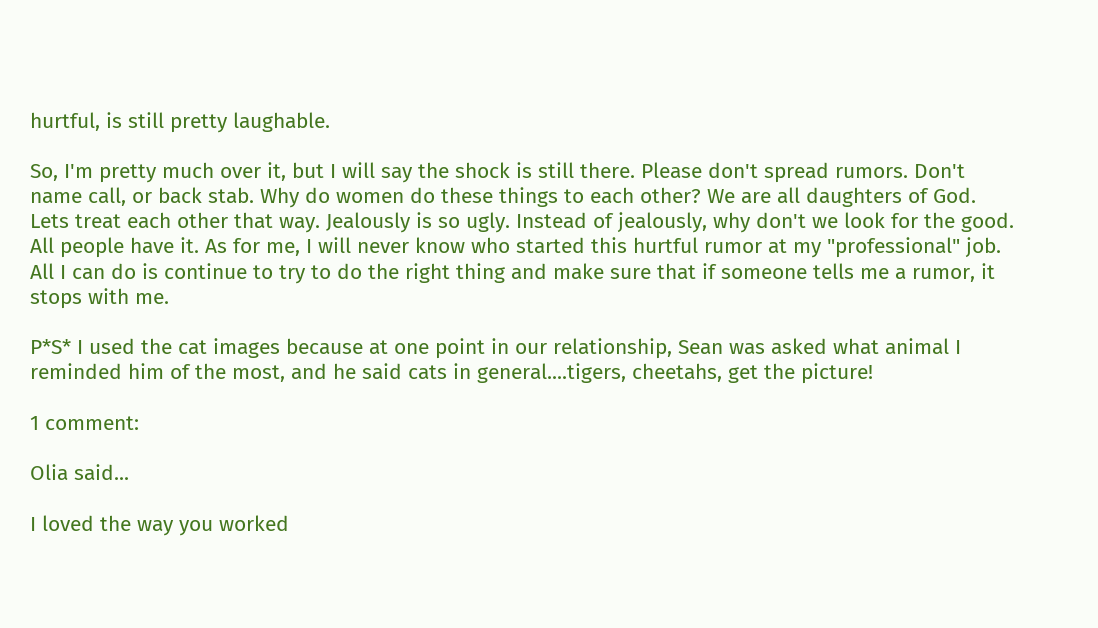hurtful, is still pretty laughable.

So, I'm pretty much over it, but I will say the shock is still there. Please don't spread rumors. Don't name call, or back stab. Why do women do these things to each other? We are all daughters of God. Lets treat each other that way. Jealously is so ugly. Instead of jealously, why don't we look for the good. All people have it. As for me, I will never know who started this hurtful rumor at my "professional" job. All I can do is continue to try to do the right thing and make sure that if someone tells me a rumor, it stops with me.

P*S* I used the cat images because at one point in our relationship, Sean was asked what animal I reminded him of the most, and he said cats in general....tigers, cheetahs, get the picture!

1 comment:

Olia said...

I loved the way you worked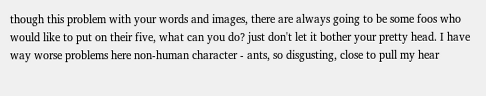though this problem with your words and images, there are always going to be some foos who would like to put on their five, what can you do? just don't let it bother your pretty head. I have way worse problems here non-human character - ants, so disgusting, close to pull my hear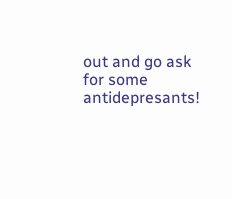out and go ask for some antidepresants!